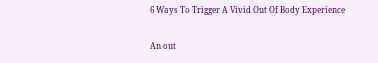6 Ways To Trigger A Vivid Out Of Body Experience

An out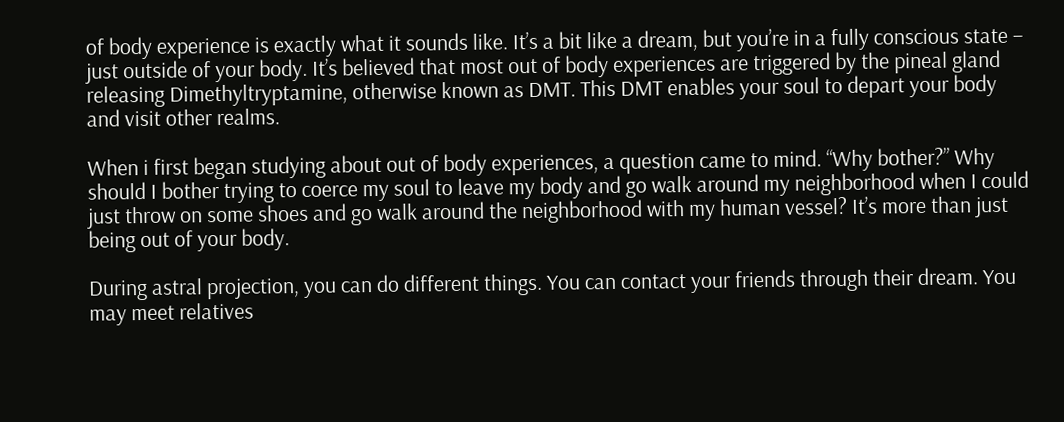of body experience is exactly what it sounds like. It’s a bit like a dream, but you’re in a fully conscious state – just outside of your body. It’s believed that most out of body experiences are triggered by the pineal gland releasing Dimethyltryptamine, otherwise known as DMT. This DMT enables your soul to depart your body and visit other realms.

When i first began studying about out of body experiences, a question came to mind. “Why bother?” Why should I bother trying to coerce my soul to leave my body and go walk around my neighborhood when I could just throw on some shoes and go walk around the neighborhood with my human vessel? It’s more than just being out of your body.

During astral projection, you can do different things. You can contact your friends through their dream. You may meet relatives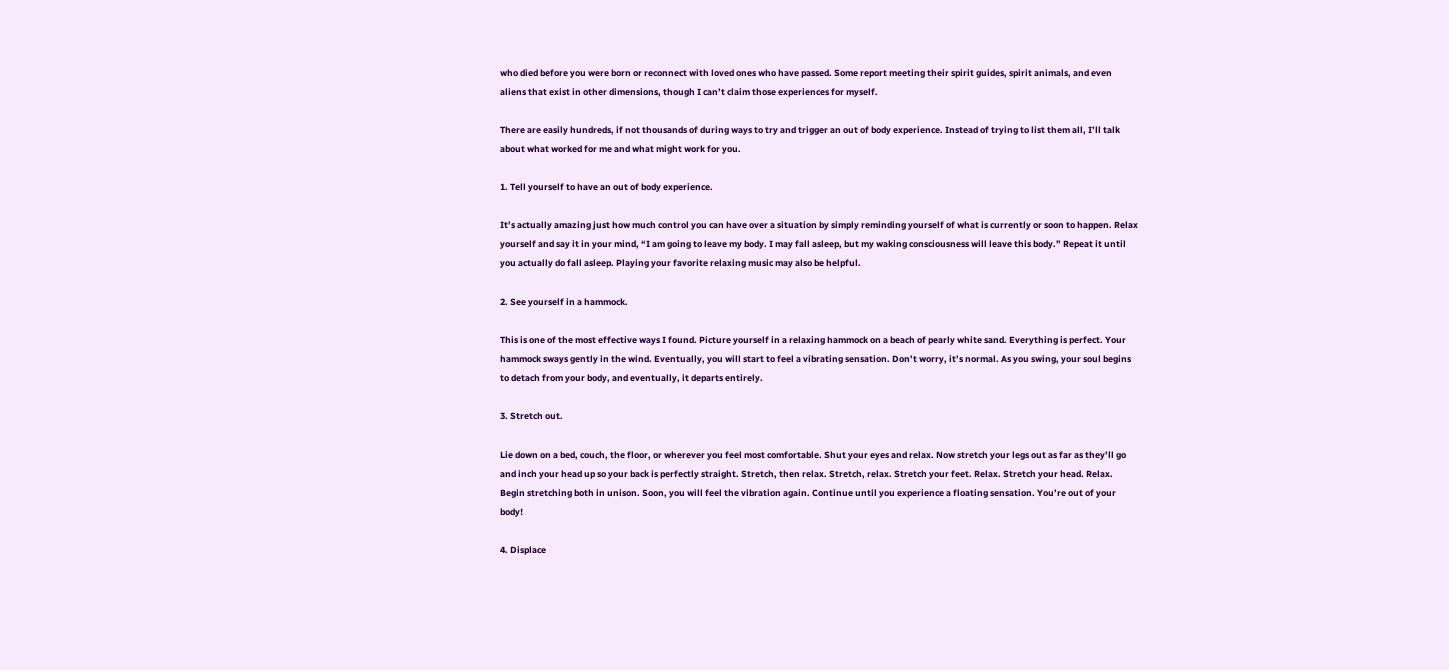who died before you were born or reconnect with loved ones who have passed. Some report meeting their spirit guides, spirit animals, and even aliens that exist in other dimensions, though I can’t claim those experiences for myself.

There are easily hundreds, if not thousands of during ways to try and trigger an out of body experience. Instead of trying to list them all, I’ll talk about what worked for me and what might work for you.

1. Tell yourself to have an out of body experience.

It’s actually amazing just how much control you can have over a situation by simply reminding yourself of what is currently or soon to happen. Relax yourself and say it in your mind, “I am going to leave my body. I may fall asleep, but my waking consciousness will leave this body.” Repeat it until you actually do fall asleep. Playing your favorite relaxing music may also be helpful.

2. See yourself in a hammock.

This is one of the most effective ways I found. Picture yourself in a relaxing hammock on a beach of pearly white sand. Everything is perfect. Your hammock sways gently in the wind. Eventually, you will start to feel a vibrating sensation. Don’t worry, it’s normal. As you swing, your soul begins to detach from your body, and eventually, it departs entirely.

3. Stretch out.

Lie down on a bed, couch, the floor, or wherever you feel most comfortable. Shut your eyes and relax. Now stretch your legs out as far as they’ll go and inch your head up so your back is perfectly straight. Stretch, then relax. Stretch, relax. Stretch your feet. Relax. Stretch your head. Relax. Begin stretching both in unison. Soon, you will feel the vibration again. Continue until you experience a floating sensation. You’re out of your body!

4. Displace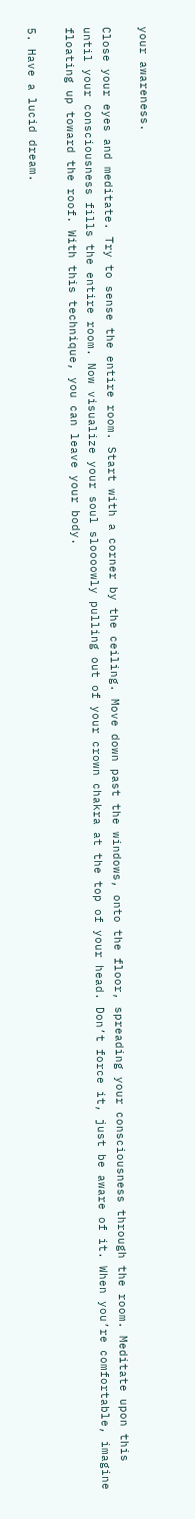your awareness.

Close your eyes and meditate. Try to sense the entire room. Start with a corner by the ceiling. Move down past the windows, onto the floor, spreading your consciousness through the room. Meditate upon this until your consciousness fills the entire room. Now visualize your soul sloooowly pulling out of your crown chakra at the top of your head. Don’t force it, just be aware of it. When you’re comfortable, imagine floating up toward the roof. With this technique, you can leave your body.

5. Have a lucid dream.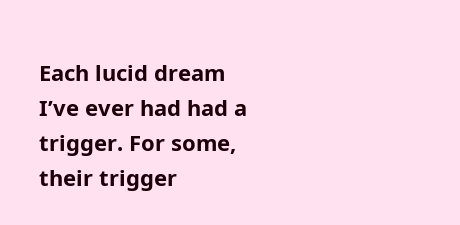Each lucid dream I’ve ever had had a trigger. For some, their trigger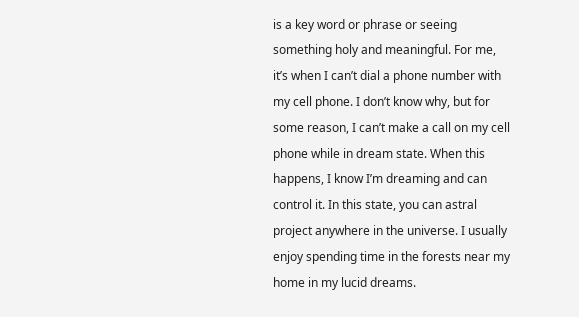is a key word or phrase or seeing something holy and meaningful. For me, it’s when I can’t dial a phone number with my cell phone. I don’t know why, but for some reason, I can’t make a call on my cell phone while in dream state. When this happens, I know I’m dreaming and can control it. In this state, you can astral project anywhere in the universe. I usually enjoy spending time in the forests near my home in my lucid dreams.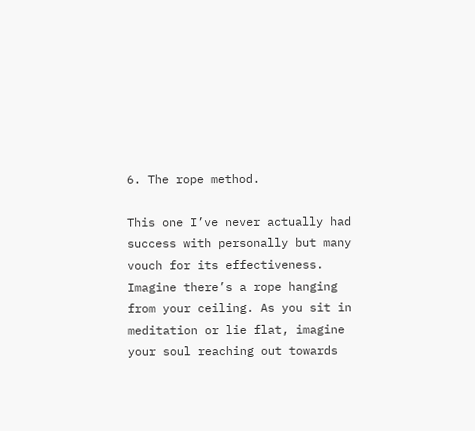6. The rope method.

This one I’ve never actually had success with personally but many vouch for its effectiveness. Imagine there’s a rope hanging from your ceiling. As you sit in meditation or lie flat, imagine your soul reaching out towards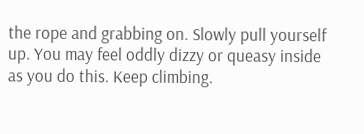the rope and grabbing on. Slowly pull yourself up. You may feel oddly dizzy or queasy inside as you do this. Keep climbing.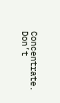Concentrate. Don’t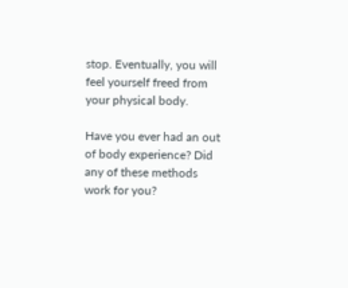stop. Eventually, you will feel yourself freed from your physical body.

Have you ever had an out of body experience? Did any of these methods work for you?